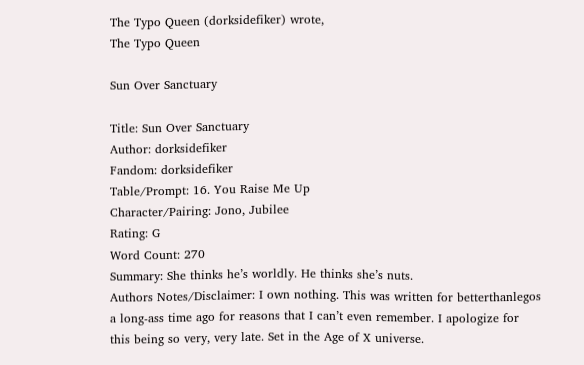The Typo Queen (dorksidefiker) wrote,
The Typo Queen

Sun Over Sanctuary

Title: Sun Over Sanctuary
Author: dorksidefiker
Fandom: dorksidefiker
Table/Prompt: 16. You Raise Me Up
Character/Pairing: Jono, Jubilee
Rating: G
Word Count: 270
Summary: She thinks he’s worldly. He thinks she’s nuts.
Authors Notes/Disclaimer: I own nothing. This was written for betterthanlegos a long-ass time ago for reasons that I can’t even remember. I apologize for this being so very, very late. Set in the Age of X universe.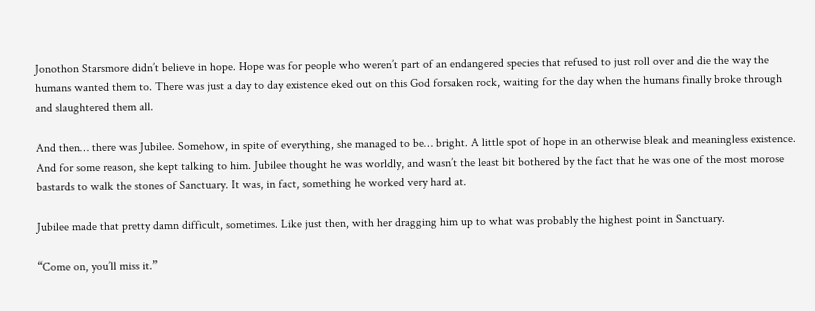Jonothon Starsmore didn’t believe in hope. Hope was for people who weren’t part of an endangered species that refused to just roll over and die the way the humans wanted them to. There was just a day to day existence eked out on this God forsaken rock, waiting for the day when the humans finally broke through and slaughtered them all.

And then… there was Jubilee. Somehow, in spite of everything, she managed to be… bright. A little spot of hope in an otherwise bleak and meaningless existence. And for some reason, she kept talking to him. Jubilee thought he was worldly, and wasn’t the least bit bothered by the fact that he was one of the most morose bastards to walk the stones of Sanctuary. It was, in fact, something he worked very hard at.

Jubilee made that pretty damn difficult, sometimes. Like just then, with her dragging him up to what was probably the highest point in Sanctuary.

“Come on, you’ll miss it.”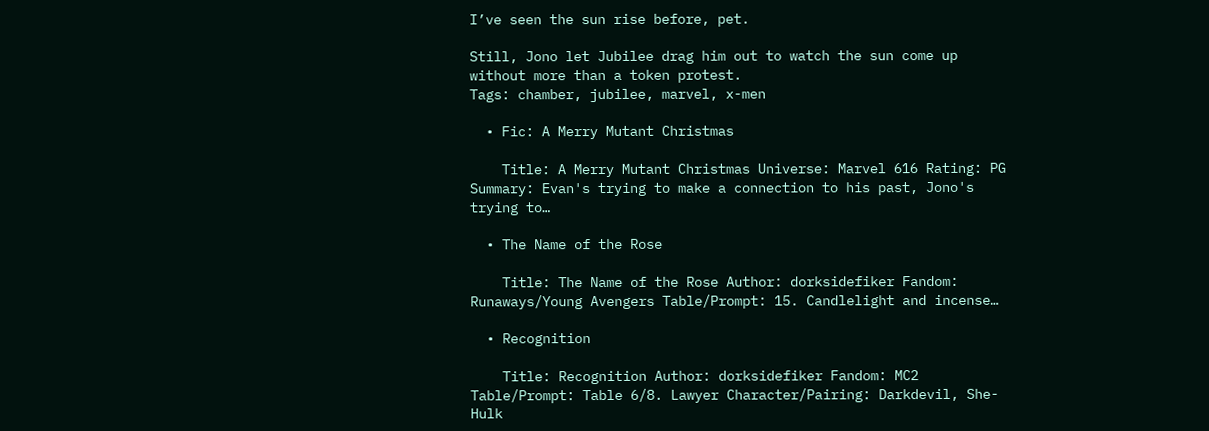I’ve seen the sun rise before, pet.

Still, Jono let Jubilee drag him out to watch the sun come up without more than a token protest.
Tags: chamber, jubilee, marvel, x-men

  • Fic: A Merry Mutant Christmas

    Title: A Merry Mutant Christmas Universe: Marvel 616 Rating: PG Summary: Evan's trying to make a connection to his past, Jono's trying to…

  • The Name of the Rose

    Title: The Name of the Rose Author: dorksidefiker Fandom: Runaways/Young Avengers Table/Prompt: 15. Candlelight and incense…

  • Recognition

    Title: Recognition Author: dorksidefiker Fandom: MC2 Table/Prompt: Table 6/8. Lawyer Character/Pairing: Darkdevil, She-Hulk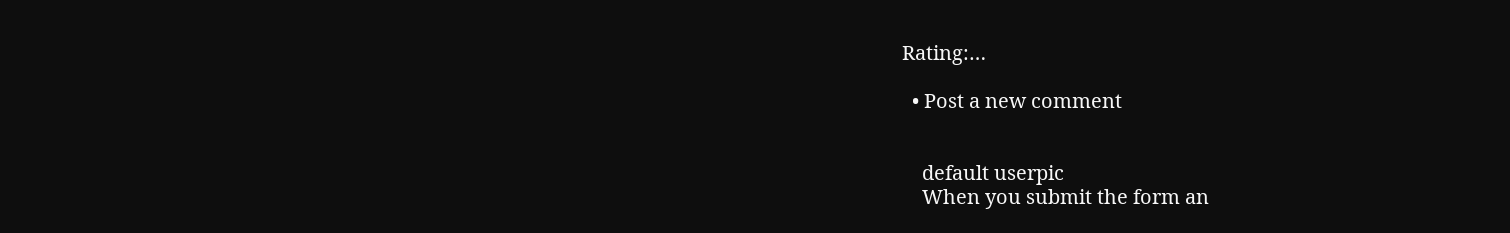Rating:…

  • Post a new comment


    default userpic
    When you submit the form an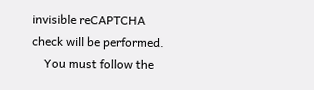invisible reCAPTCHA check will be performed.
    You must follow the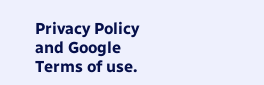Privacy Policy and Google Terms of use.